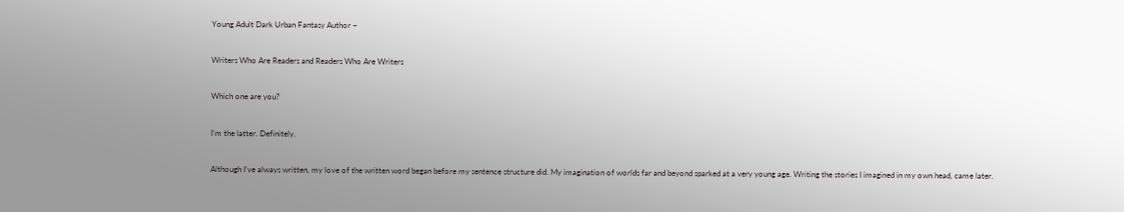Young Adult Dark Urban Fantasy Author ~

Writers Who Are Readers and Readers Who Are Writers

Which one are you?

I’m the latter. Definitely.

Although I’ve always written, my love of the written word began before my sentence structure did. My imagination of worlds far and beyond sparked at a very young age. Writing the stories I imagined in my own head, came later.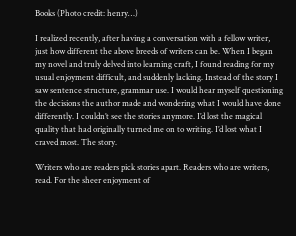Books (Photo credit: henry…)

I realized recently, after having a conversation with a fellow writer, just how different the above breeds of writers can be. When I began my novel and truly delved into learning craft, I found reading for my usual enjoyment difficult, and suddenly lacking. Instead of the story I saw sentence structure, grammar use. I would hear myself questioning the decisions the author made and wondering what I would have done differently. I couldn’t see the stories anymore. I’d lost the magical quality that had originally turned me on to writing. I’d lost what I craved most. The story.

Writers who are readers pick stories apart. Readers who are writers, read. For the sheer enjoyment of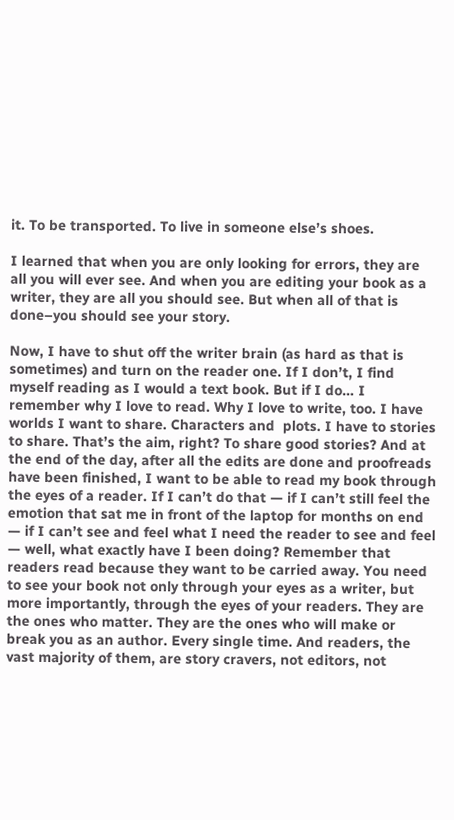it. To be transported. To live in someone else’s shoes.

I learned that when you are only looking for errors, they are all you will ever see. And when you are editing your book as a writer, they are all you should see. But when all of that is done–you should see your story.

Now, I have to shut off the writer brain (as hard as that is sometimes) and turn on the reader one. If I don’t, I find myself reading as I would a text book. But if I do… I remember why I love to read. Why I love to write, too. I have worlds I want to share. Characters and  plots. I have to stories to share. That’s the aim, right? To share good stories? And at the end of the day, after all the edits are done and proofreads have been finished, I want to be able to read my book through the eyes of a reader. If I can’t do that — if I can’t still feel the emotion that sat me in front of the laptop for months on end — if I can’t see and feel what I need the reader to see and feel — well, what exactly have I been doing? Remember that readers read because they want to be carried away. You need to see your book not only through your eyes as a writer, but more importantly, through the eyes of your readers. They are the ones who matter. They are the ones who will make or break you as an author. Every single time. And readers, the vast majority of them, are story cravers, not editors, not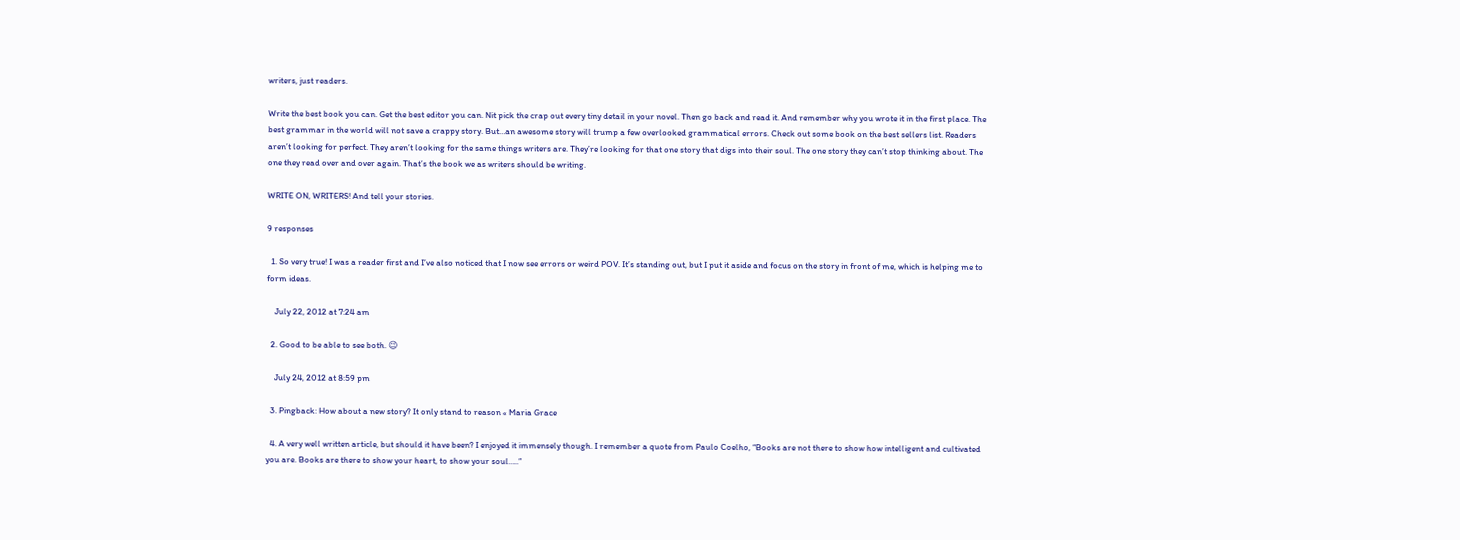writers, just readers.

Write the best book you can. Get the best editor you can. Nit pick the crap out every tiny detail in your novel. Then go back and read it. And remember why you wrote it in the first place. The best grammar in the world will not save a crappy story. But…an awesome story will trump a few overlooked grammatical errors. Check out some book on the best sellers list. Readers aren’t looking for perfect. They aren’t looking for the same things writers are. They’re looking for that one story that digs into their soul. The one story they can’t stop thinking about. The one they read over and over again. That’s the book we as writers should be writing.

WRITE ON, WRITERS! And tell your stories.

9 responses

  1. So very true! I was a reader first and I’ve also noticed that I now see errors or weird POV. It’s standing out, but I put it aside and focus on the story in front of me, which is helping me to form ideas.

    July 22, 2012 at 7:24 am

  2. Good to be able to see both. 😉

    July 24, 2012 at 8:59 pm

  3. Pingback: How about a new story? It only stand to reason « Maria Grace

  4. A very well written article, but should it have been? I enjoyed it immensely though. I remember a quote from Paulo Coelho, “Books are not there to show how intelligent and cultivated you are. Books are there to show your heart, to show your soul…..”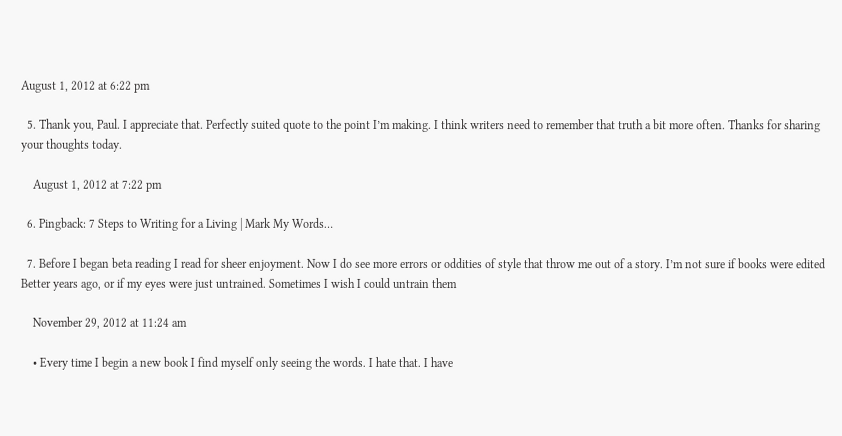August 1, 2012 at 6:22 pm

  5. Thank you, Paul. I appreciate that. Perfectly suited quote to the point I’m making. I think writers need to remember that truth a bit more often. Thanks for sharing your thoughts today.

    August 1, 2012 at 7:22 pm

  6. Pingback: 7 Steps to Writing for a Living | Mark My Words…

  7. Before I began beta reading I read for sheer enjoyment. Now I do see more errors or oddities of style that throw me out of a story. I’m not sure if books were edited Better years ago, or if my eyes were just untrained. Sometimes I wish I could untrain them

    November 29, 2012 at 11:24 am

    • Every time I begin a new book I find myself only seeing the words. I hate that. I have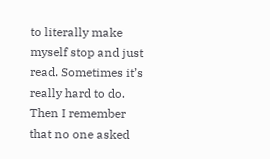to literally make myself stop and just read. Sometimes it’s really hard to do. Then I remember that no one asked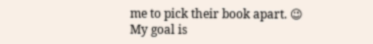me to pick their book apart. 😉 My goal is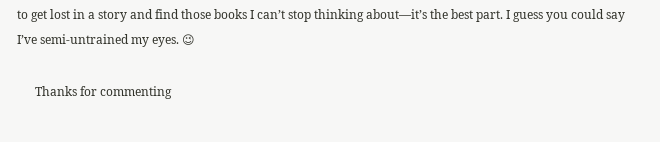to get lost in a story and find those books I can’t stop thinking about—it’s the best part. I guess you could say I’ve semi-untrained my eyes. 😉

      Thanks for commenting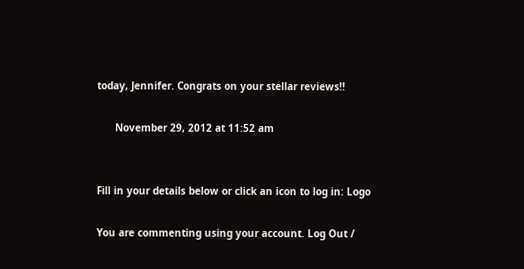today, Jennifer. Congrats on your stellar reviews!!

      November 29, 2012 at 11:52 am


Fill in your details below or click an icon to log in: Logo

You are commenting using your account. Log Out /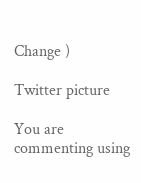Change )

Twitter picture

You are commenting using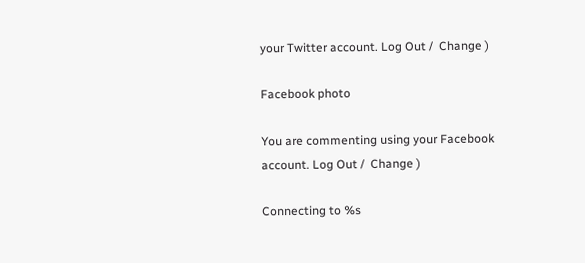your Twitter account. Log Out /  Change )

Facebook photo

You are commenting using your Facebook account. Log Out /  Change )

Connecting to %s